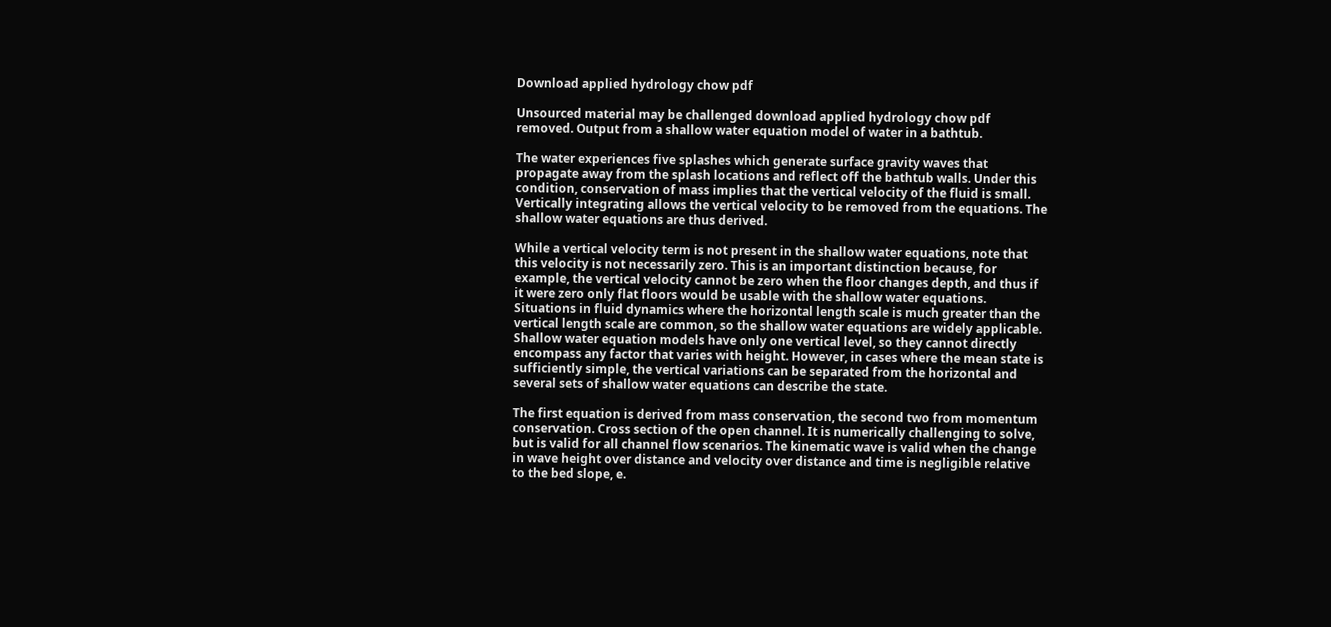Download applied hydrology chow pdf

Unsourced material may be challenged download applied hydrology chow pdf removed. Output from a shallow water equation model of water in a bathtub.

The water experiences five splashes which generate surface gravity waves that propagate away from the splash locations and reflect off the bathtub walls. Under this condition, conservation of mass implies that the vertical velocity of the fluid is small. Vertically integrating allows the vertical velocity to be removed from the equations. The shallow water equations are thus derived.

While a vertical velocity term is not present in the shallow water equations, note that this velocity is not necessarily zero. This is an important distinction because, for example, the vertical velocity cannot be zero when the floor changes depth, and thus if it were zero only flat floors would be usable with the shallow water equations. Situations in fluid dynamics where the horizontal length scale is much greater than the vertical length scale are common, so the shallow water equations are widely applicable. Shallow water equation models have only one vertical level, so they cannot directly encompass any factor that varies with height. However, in cases where the mean state is sufficiently simple, the vertical variations can be separated from the horizontal and several sets of shallow water equations can describe the state.

The first equation is derived from mass conservation, the second two from momentum conservation. Cross section of the open channel. It is numerically challenging to solve, but is valid for all channel flow scenarios. The kinematic wave is valid when the change in wave height over distance and velocity over distance and time is negligible relative to the bed slope, e.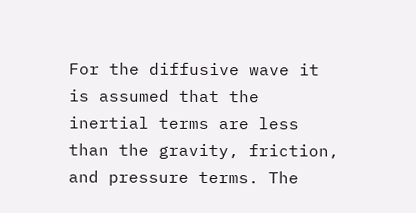For the diffusive wave it is assumed that the inertial terms are less than the gravity, friction, and pressure terms. The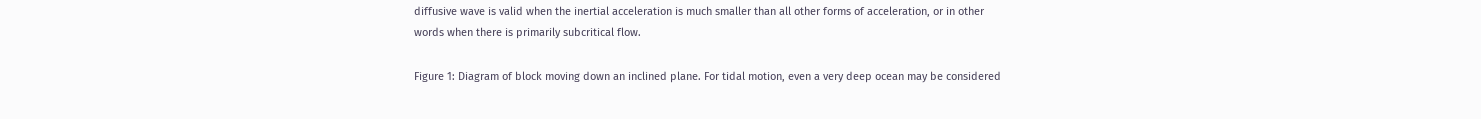diffusive wave is valid when the inertial acceleration is much smaller than all other forms of acceleration, or in other words when there is primarily subcritical flow.

Figure 1: Diagram of block moving down an inclined plane. For tidal motion, even a very deep ocean may be considered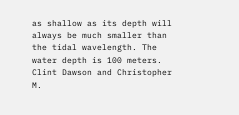as shallow as its depth will always be much smaller than the tidal wavelength. The water depth is 100 meters. Clint Dawson and Christopher M.